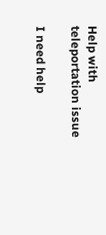Help with teleportation issue

I need help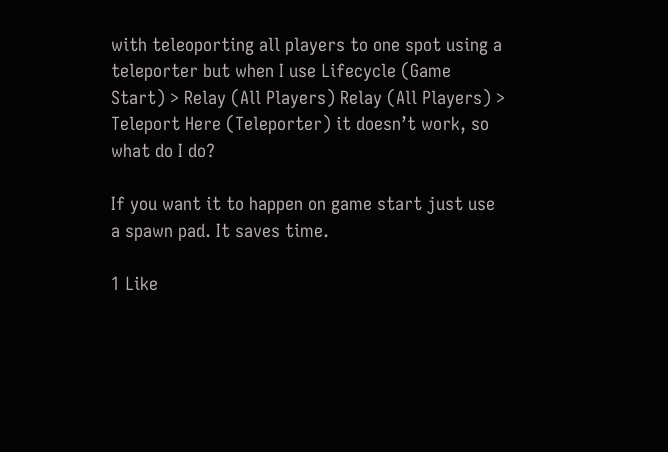with teleoporting all players to one spot using a teleporter but when I use Lifecycle (Game Start) > Relay (All Players) Relay (All Players) > Teleport Here (Teleporter) it doesn’t work, so what do I do?

If you want it to happen on game start just use a spawn pad. It saves time.

1 Like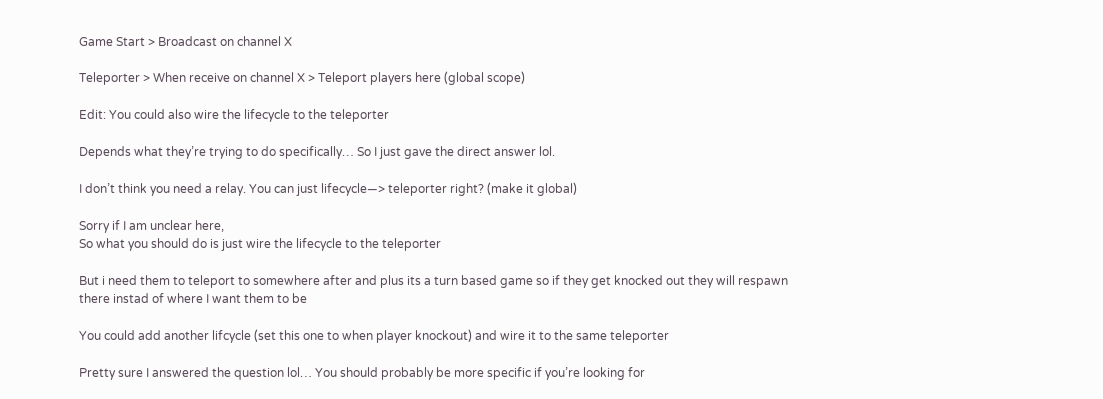Game Start > Broadcast on channel X

Teleporter > When receive on channel X > Teleport players here (global scope)

Edit: You could also wire the lifecycle to the teleporter

Depends what they’re trying to do specifically… So I just gave the direct answer lol.

I don’t think you need a relay. You can just lifecycle—> teleporter right? (make it global)

Sorry if I am unclear here,
So what you should do is just wire the lifecycle to the teleporter

But i need them to teleport to somewhere after and plus its a turn based game so if they get knocked out they will respawn there instad of where I want them to be

You could add another lifcycle (set this one to when player knockout) and wire it to the same teleporter

Pretty sure I answered the question lol… You should probably be more specific if you’re looking for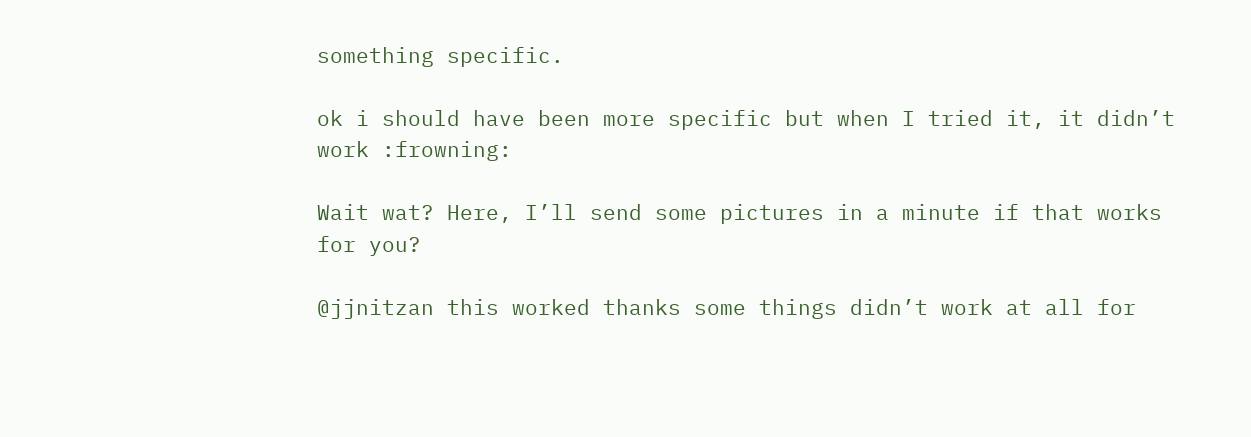something specific.

ok i should have been more specific but when I tried it, it didn’t work :frowning:

Wait wat? Here, I’ll send some pictures in a minute if that works for you?

@jjnitzan this worked thanks some things didn’t work at all for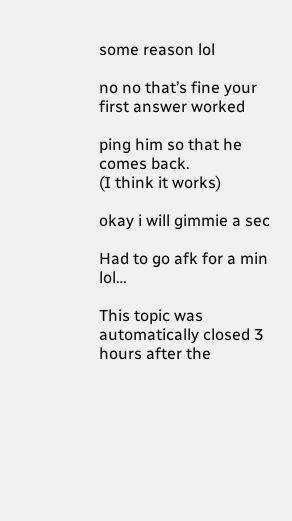some reason lol

no no that’s fine your first answer worked

ping him so that he comes back.
(I think it works)

okay i will gimmie a sec

Had to go afk for a min lol…

This topic was automatically closed 3 hours after the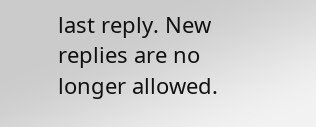last reply. New replies are no longer allowed.